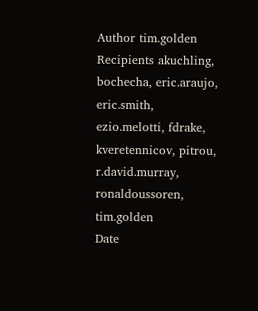Author tim.golden
Recipients akuchling, bochecha, eric.araujo, eric.smith, ezio.melotti, fdrake, kveretennicov, pitrou, r.david.murray, ronaldoussoren, tim.golden
Date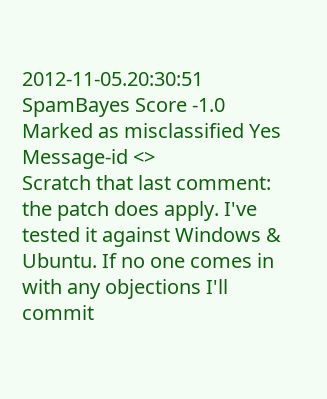2012-11-05.20:30:51
SpamBayes Score -1.0
Marked as misclassified Yes
Message-id <>
Scratch that last comment: the patch does apply. I've tested it against Windows & Ubuntu. If no one comes in with any objections I'll commit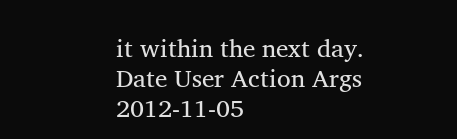it within the next day.
Date User Action Args
2012-11-05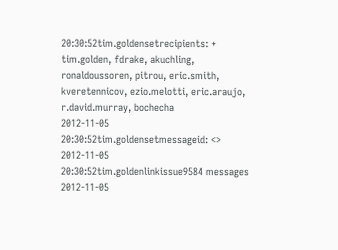20:30:52tim.goldensetrecipients: + tim.golden, fdrake, akuchling, ronaldoussoren, pitrou, eric.smith, kveretennicov, ezio.melotti, eric.araujo, r.david.murray, bochecha
2012-11-05 20:30:52tim.goldensetmessageid: <>
2012-11-05 20:30:52tim.goldenlinkissue9584 messages
2012-11-05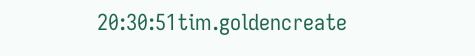20:30:51tim.goldencreate